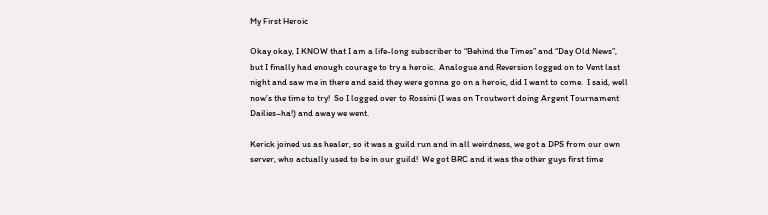My First Heroic

Okay okay, I KNOW that I am a life-long subscriber to “Behind the Times” and “Day Old News”, but I finally had enough courage to try a heroic.  Analogue and Reversion logged on to Vent last night and saw me in there and said they were gonna go on a heroic, did I want to come.  I said, well now’s the time to try!  So I logged over to Rossini (I was on Troutwort doing Argent Tournament Dailies–ha!) and away we went.

Kerick joined us as healer, so it was a guild run and in all weirdness, we got a DPS from our own server, who actually used to be in our guild!  We got BRC and it was the other guys first time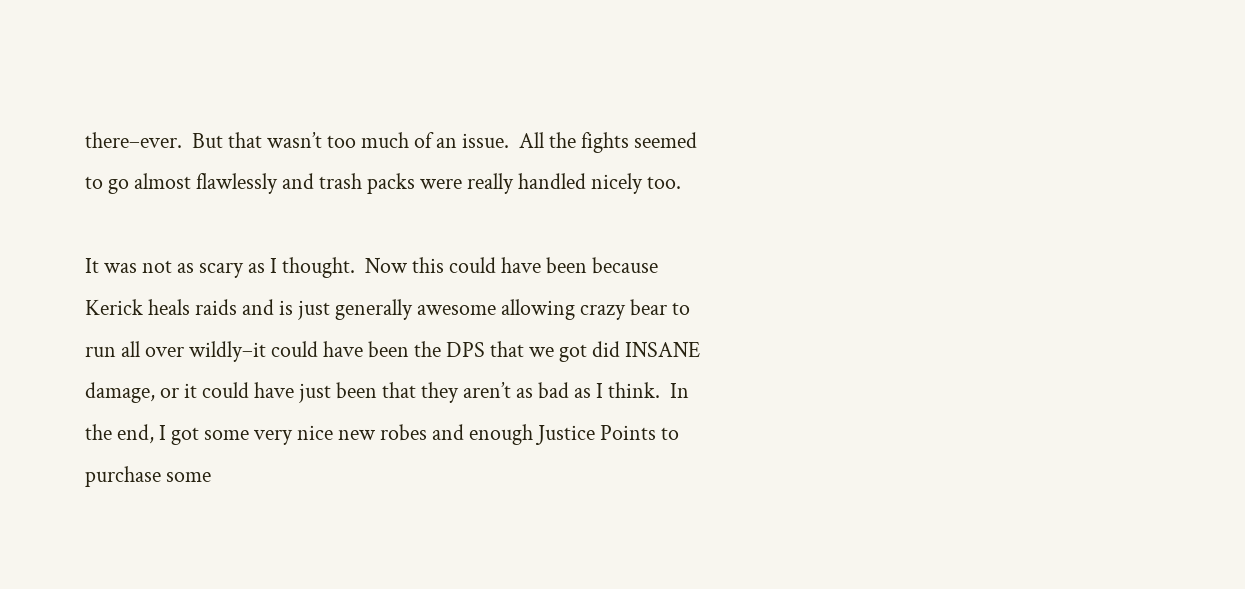there–ever.  But that wasn’t too much of an issue.  All the fights seemed to go almost flawlessly and trash packs were really handled nicely too.

It was not as scary as I thought.  Now this could have been because Kerick heals raids and is just generally awesome allowing crazy bear to run all over wildly–it could have been the DPS that we got did INSANE damage, or it could have just been that they aren’t as bad as I think.  In the end, I got some very nice new robes and enough Justice Points to purchase some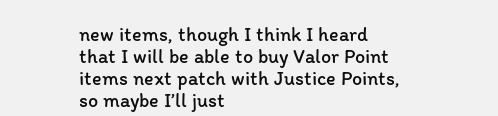new items, though I think I heard that I will be able to buy Valor Point items next patch with Justice Points, so maybe I’ll just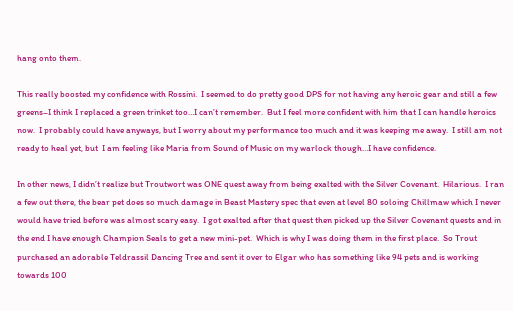hang onto them.

This really boosted my confidence with Rossini.  I seemed to do pretty good DPS for not having any heroic gear and still a few greens–I think I replaced a green trinket too…I can’t remember.  But I feel more confident with him that I can handle heroics now.  I probably could have anyways, but I worry about my performance too much and it was keeping me away.  I still am not ready to heal yet, but  I am feeling like Maria from Sound of Music on my warlock though…I have confidence.

In other news, I didn’t realize but Troutwort was ONE quest away from being exalted with the Silver Covenant.  Hilarious.  I ran a few out there, the bear pet does so much damage in Beast Mastery spec that even at level 80 soloing Chillmaw which I never would have tried before was almost scary easy.  I got exalted after that quest then picked up the Silver Covenant quests and in the end I have enough Champion Seals to get a new mini-pet.  Which is why I was doing them in the first place.  So Trout purchased an adorable Teldrassil Dancing Tree and sent it over to Elgar who has something like 94 pets and is working towards 100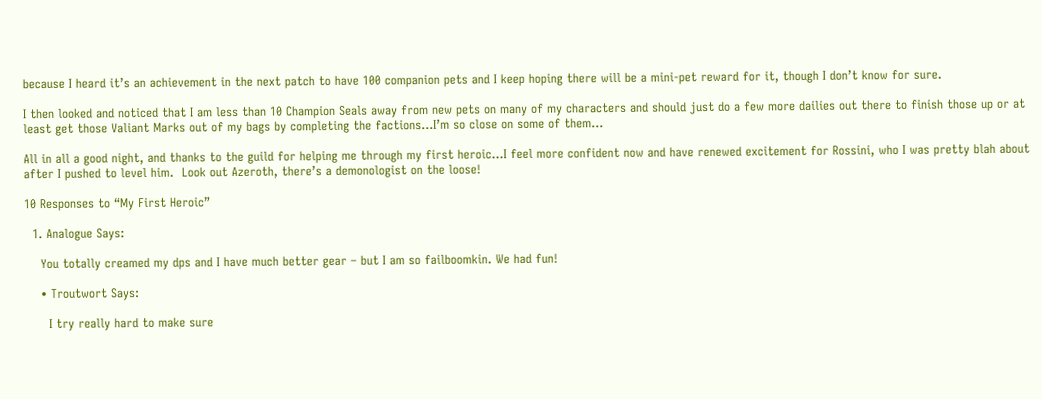because I heard it’s an achievement in the next patch to have 100 companion pets and I keep hoping there will be a mini-pet reward for it, though I don’t know for sure.

I then looked and noticed that I am less than 10 Champion Seals away from new pets on many of my characters and should just do a few more dailies out there to finish those up or at least get those Valiant Marks out of my bags by completing the factions…I’m so close on some of them…

All in all a good night, and thanks to the guild for helping me through my first heroic…I feel more confident now and have renewed excitement for Rossini, who I was pretty blah about after I pushed to level him.  Look out Azeroth, there’s a demonologist on the loose!

10 Responses to “My First Heroic”

  1. Analogue Says:

    You totally creamed my dps and I have much better gear – but I am so failboomkin. We had fun!

    • Troutwort Says:

      I try really hard to make sure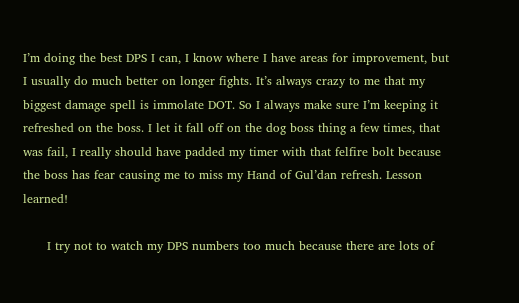I’m doing the best DPS I can, I know where I have areas for improvement, but I usually do much better on longer fights. It’s always crazy to me that my biggest damage spell is immolate DOT. So I always make sure I’m keeping it refreshed on the boss. I let it fall off on the dog boss thing a few times, that was fail, I really should have padded my timer with that felfire bolt because the boss has fear causing me to miss my Hand of Gul’dan refresh. Lesson learned!

      I try not to watch my DPS numbers too much because there are lots of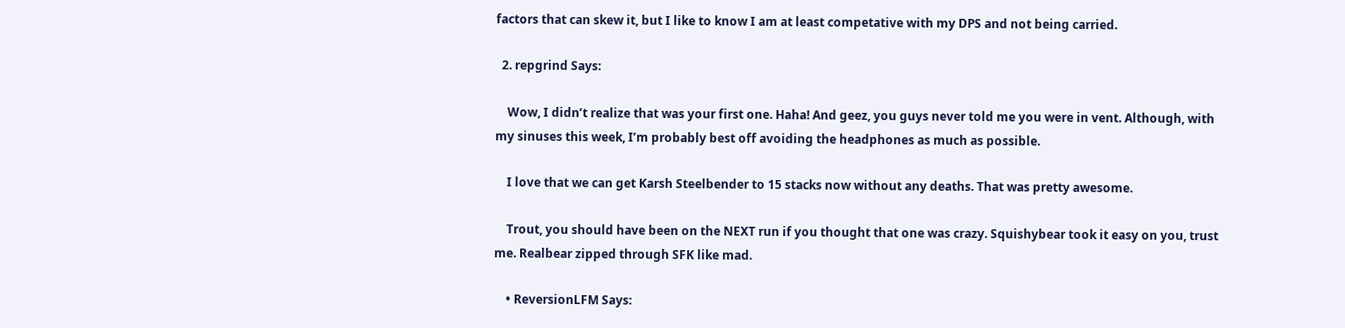factors that can skew it, but I like to know I am at least competative with my DPS and not being carried.

  2. repgrind Says:

    Wow, I didn’t realize that was your first one. Haha! And geez, you guys never told me you were in vent. Although, with my sinuses this week, I’m probably best off avoiding the headphones as much as possible.

    I love that we can get Karsh Steelbender to 15 stacks now without any deaths. That was pretty awesome.

    Trout, you should have been on the NEXT run if you thought that one was crazy. Squishybear took it easy on you, trust me. Realbear zipped through SFK like mad.

    • ReversionLFM Says: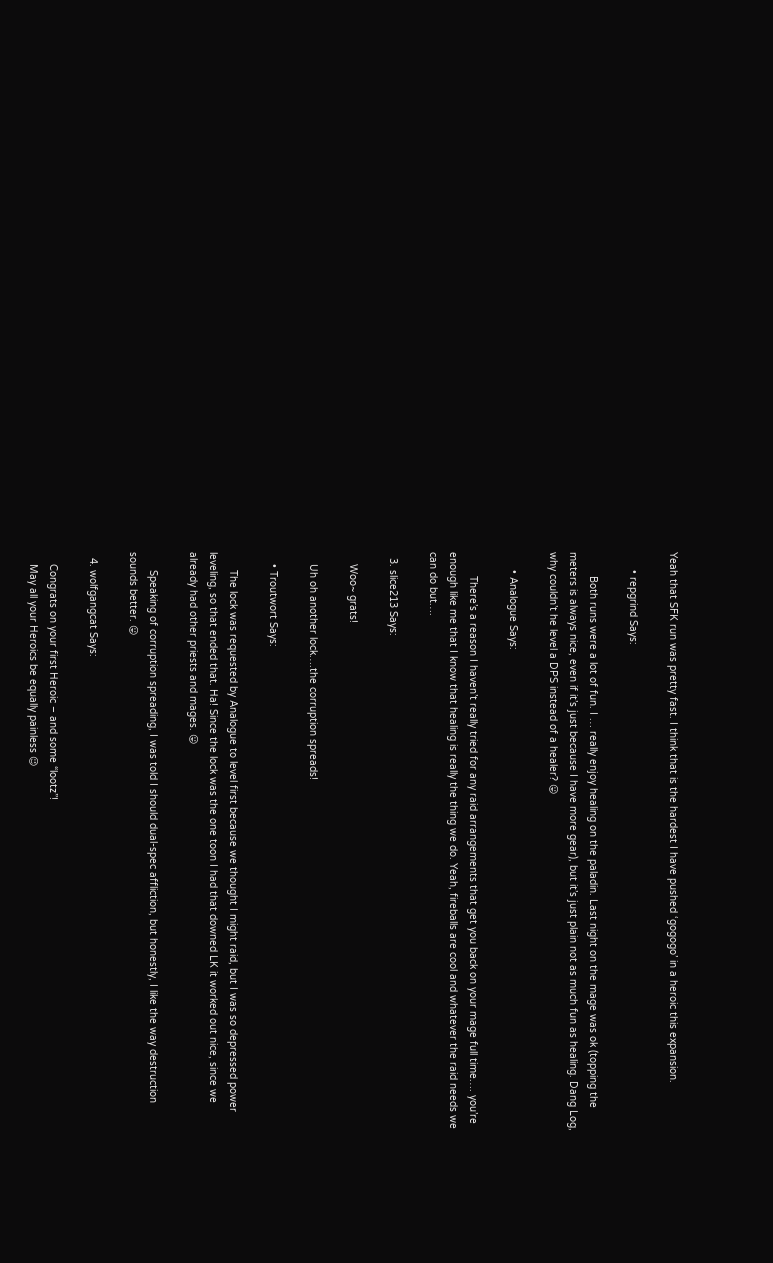Yeah that SFK run was pretty fast. I think that is the hardest I have pushed ‘gogogo’ in a heroic this expansion.

      • repgrind Says:

        Both runs were a lot of fun. I … really enjoy healing on the paladin. Last night on the mage was ok (topping the meters is always nice, even if it’s just because I have more gear), but it’s just plain not as much fun as healing. Dang Log, why couldn’t he level a DPS instead of a healer? 😛

      • Analogue Says:

        There’s a reason I haven’t really tried for any raid arrangements that get you back on your mage full time…. you’re enough like me that I know that healing is really the thing we do. Yeah, fireballs are cool and whatever the raid needs we can do but….

  3. slice213 Says:

    Woo~ grats!

    Uh oh another lock….the corruption spreads!

    • Troutwort Says:

      The lock was requested by Analogue to level first because we thought I might raid, but I was so depressed power leveling, so that ended that. Ha! Since the lock was the one toon I had that downed LK it worked out nice, since we already had other priests and mages. 😛

      Speaking of corruption spreading, I was told I should dual-spec affliction, but honestly, I like the way destruction sounds better. 😛

  4. wolfgangcat Says:

    Congrats on your first Heroic – and some “lootz”!
    May all your Heroics be equally painless 😉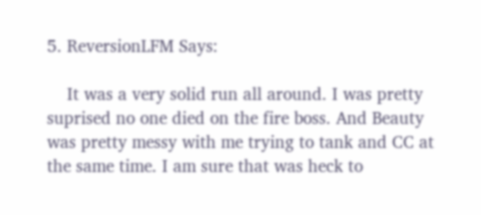5. ReversionLFM Says:

    It was a very solid run all around. I was pretty suprised no one died on the fire boss. And Beauty was pretty messy with me trying to tank and CC at the same time. I am sure that was heck to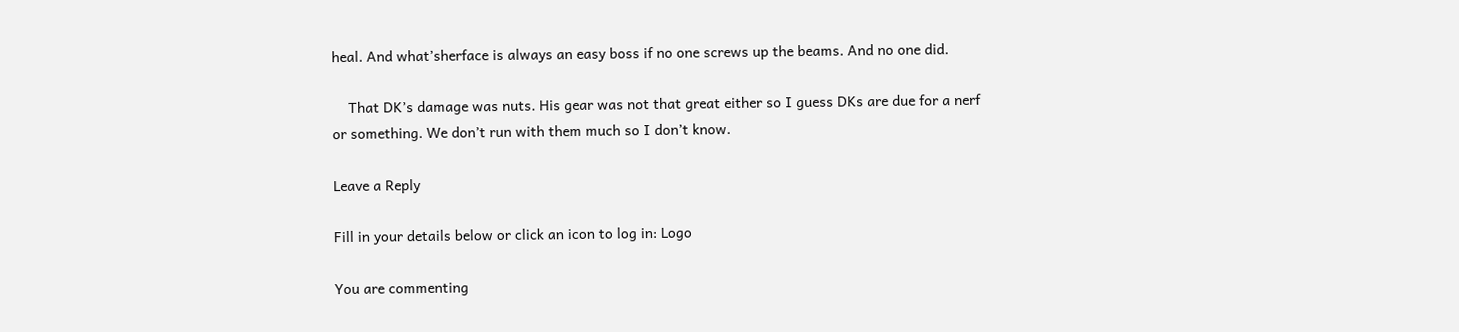heal. And what’sherface is always an easy boss if no one screws up the beams. And no one did.

    That DK’s damage was nuts. His gear was not that great either so I guess DKs are due for a nerf or something. We don’t run with them much so I don’t know.

Leave a Reply

Fill in your details below or click an icon to log in: Logo

You are commenting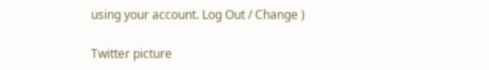using your account. Log Out / Change )

Twitter picture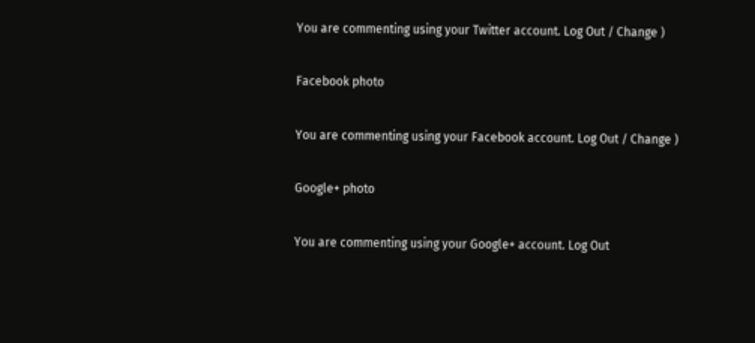You are commenting using your Twitter account. Log Out / Change )

Facebook photo

You are commenting using your Facebook account. Log Out / Change )

Google+ photo

You are commenting using your Google+ account. Log Out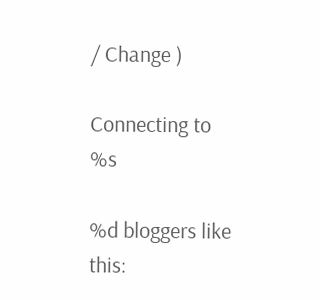/ Change )

Connecting to %s

%d bloggers like this: